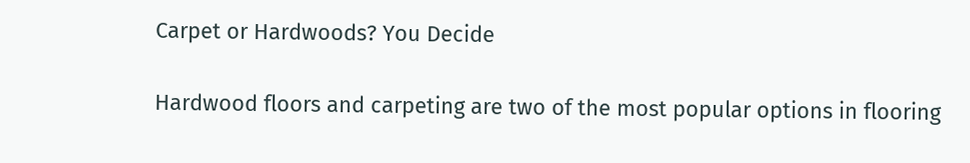Carpet or Hardwoods? You Decide

Hardwood floors and carpeting are two of the most popular options in flooring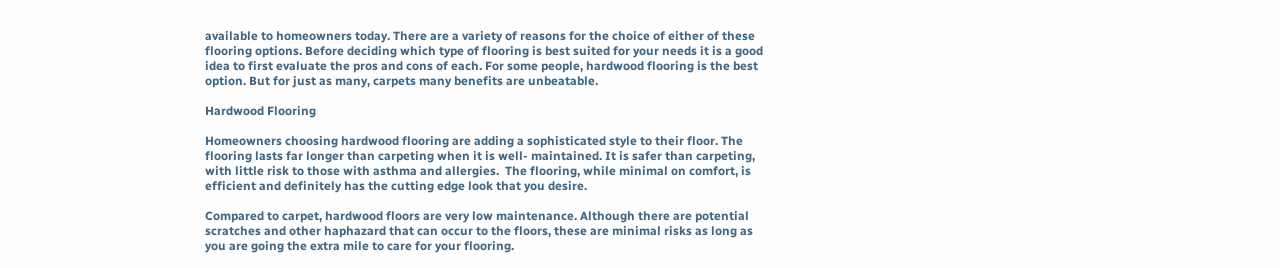available to homeowners today. There are a variety of reasons for the choice of either of these flooring options. Before deciding which type of flooring is best suited for your needs it is a good idea to first evaluate the pros and cons of each. For some people, hardwood flooring is the best option. But for just as many, carpets many benefits are unbeatable.

Hardwood Flooring

Homeowners choosing hardwood flooring are adding a sophisticated style to their floor. The flooring lasts far longer than carpeting when it is well- maintained. It is safer than carpeting, with little risk to those with asthma and allergies.  The flooring, while minimal on comfort, is efficient and definitely has the cutting edge look that you desire.

Compared to carpet, hardwood floors are very low maintenance. Although there are potential scratches and other haphazard that can occur to the floors, these are minimal risks as long as you are going the extra mile to care for your flooring.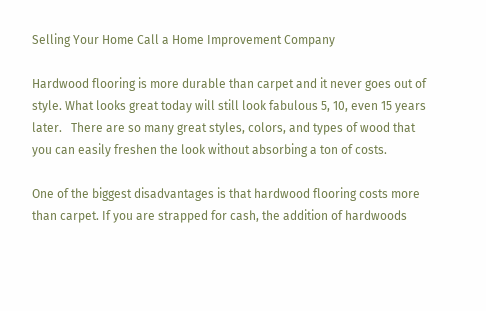Selling Your Home Call a Home Improvement Company

Hardwood flooring is more durable than carpet and it never goes out of style. What looks great today will still look fabulous 5, 10, even 15 years later.   There are so many great styles, colors, and types of wood that you can easily freshen the look without absorbing a ton of costs.

One of the biggest disadvantages is that hardwood flooring costs more than carpet. If you are strapped for cash, the addition of hardwoods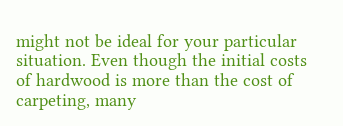might not be ideal for your particular situation. Even though the initial costs of hardwood is more than the cost of carpeting, many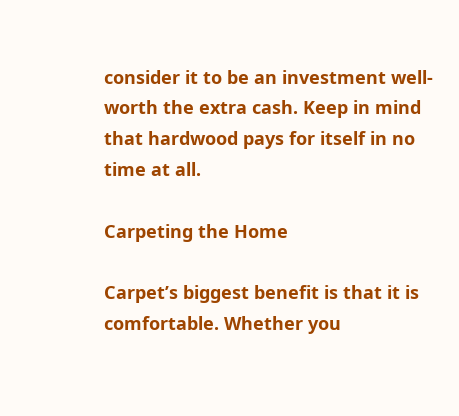consider it to be an investment well-worth the extra cash. Keep in mind that hardwood pays for itself in no time at all.

Carpeting the Home

Carpet’s biggest benefit is that it is comfortable. Whether you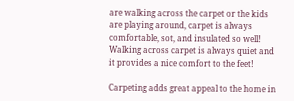are walking across the carpet or the kids are playing around, carpet is always comfortable, sot, and insulated so well! Walking across carpet is always quiet and it provides a nice comfort to the feet!

Carpeting adds great appeal to the home in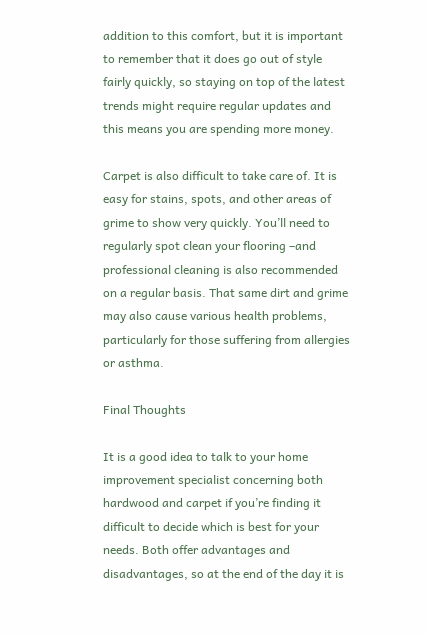addition to this comfort, but it is important to remember that it does go out of style fairly quickly, so staying on top of the latest trends might require regular updates and this means you are spending more money.

Carpet is also difficult to take care of. It is easy for stains, spots, and other areas of grime to show very quickly. You’ll need to regularly spot clean your flooring –and professional cleaning is also recommended on a regular basis. That same dirt and grime may also cause various health problems, particularly for those suffering from allergies or asthma.

Final Thoughts

It is a good idea to talk to your home improvement specialist concerning both hardwood and carpet if you’re finding it difficult to decide which is best for your needs. Both offer advantages and disadvantages, so at the end of the day it is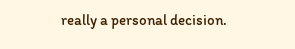really a personal decision.